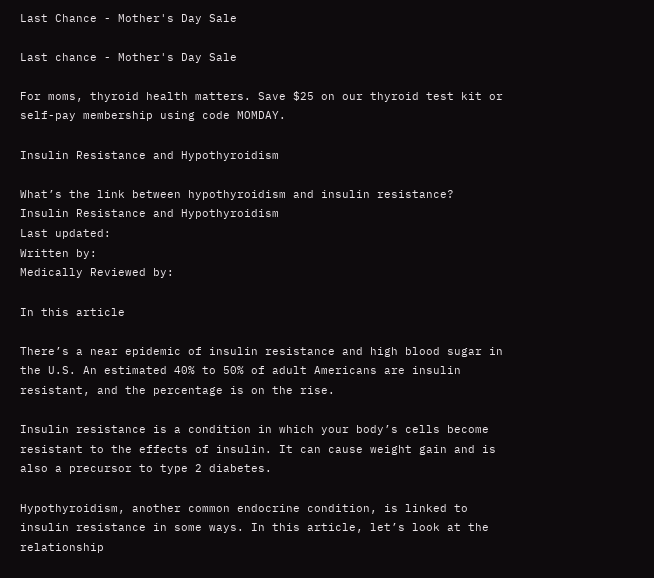Last Chance - Mother's Day Sale

Last chance - Mother's Day Sale

For moms, thyroid health matters. Save $25 on our thyroid test kit or self-pay membership using code MOMDAY.

Insulin Resistance and Hypothyroidism

What’s the link between hypothyroidism and insulin resistance?
Insulin Resistance and Hypothyroidism
Last updated:
Written by:
Medically Reviewed by:

In this article

There’s a near epidemic of insulin resistance and high blood sugar in the U.S. An estimated 40% to 50% of adult Americans are insulin resistant, and the percentage is on the rise.

Insulin resistance is a condition in which your body’s cells become resistant to the effects of insulin. It can cause weight gain and is also a precursor to type 2 diabetes.

Hypothyroidism, another common endocrine condition, is linked to insulin resistance in some ways. In this article, let’s look at the relationship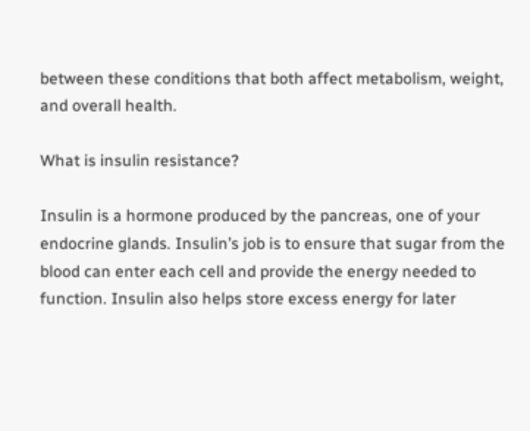between these conditions that both affect metabolism, weight, and overall health.

What is insulin resistance?

Insulin is a hormone produced by the pancreas, one of your endocrine glands. Insulin’s job is to ensure that sugar from the blood can enter each cell and provide the energy needed to function. Insulin also helps store excess energy for later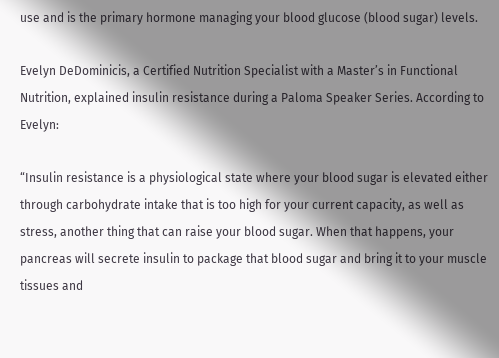use and is the primary hormone managing your blood glucose (blood sugar) levels.

Evelyn DeDominicis, a Certified Nutrition Specialist with a Master’s in Functional Nutrition, explained insulin resistance during a Paloma Speaker Series. According to Evelyn:

“Insulin resistance is a physiological state where your blood sugar is elevated either through carbohydrate intake that is too high for your current capacity, as well as stress, another thing that can raise your blood sugar. When that happens, your pancreas will secrete insulin to package that blood sugar and bring it to your muscle tissues and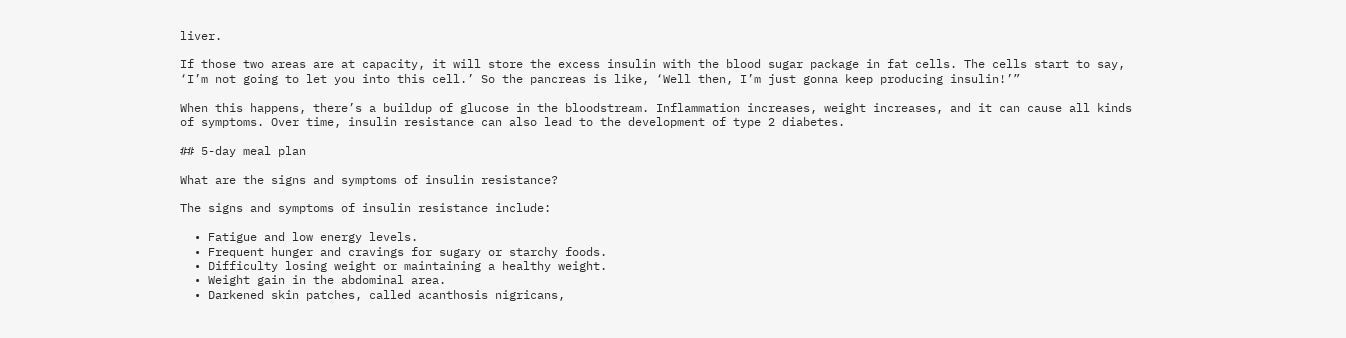liver.

If those two areas are at capacity, it will store the excess insulin with the blood sugar package in fat cells. The cells start to say, ‘I’m not going to let you into this cell.’ So the pancreas is like, ‘Well then, I’m just gonna keep producing insulin!’”

When this happens, there’s a buildup of glucose in the bloodstream. Inflammation increases, weight increases, and it can cause all kinds of symptoms. Over time, insulin resistance can also lead to the development of type 2 diabetes.

## 5-day meal plan

What are the signs and symptoms of insulin resistance?

The signs and symptoms of insulin resistance include:

  • Fatigue and low energy levels.
  • Frequent hunger and cravings for sugary or starchy foods.
  • Difficulty losing weight or maintaining a healthy weight.
  • Weight gain in the abdominal area.
  • Darkened skin patches, called acanthosis nigricans,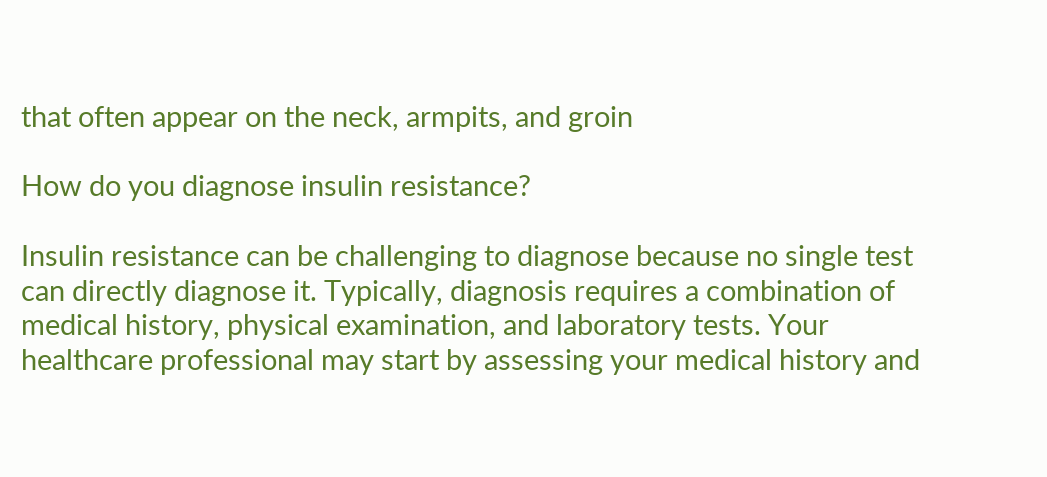that often appear on the neck, armpits, and groin

How do you diagnose insulin resistance?

Insulin resistance can be challenging to diagnose because no single test can directly diagnose it. Typically, diagnosis requires a combination of medical history, physical examination, and laboratory tests. Your healthcare professional may start by assessing your medical history and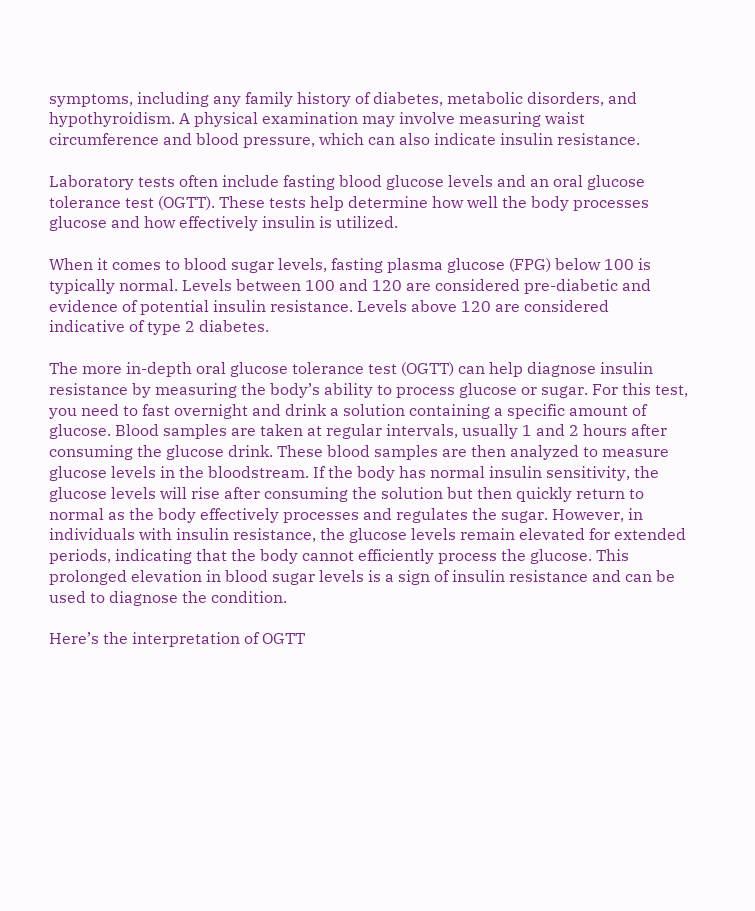symptoms, including any family history of diabetes, metabolic disorders, and hypothyroidism. A physical examination may involve measuring waist circumference and blood pressure, which can also indicate insulin resistance.

Laboratory tests often include fasting blood glucose levels and an oral glucose tolerance test (OGTT). These tests help determine how well the body processes glucose and how effectively insulin is utilized.

When it comes to blood sugar levels, fasting plasma glucose (FPG) below 100 is typically normal. Levels between 100 and 120 are considered pre-diabetic and evidence of potential insulin resistance. Levels above 120 are considered indicative of type 2 diabetes.

The more in-depth oral glucose tolerance test (OGTT) can help diagnose insulin resistance by measuring the body’s ability to process glucose or sugar. For this test, you need to fast overnight and drink a solution containing a specific amount of glucose. Blood samples are taken at regular intervals, usually 1 and 2 hours after consuming the glucose drink. These blood samples are then analyzed to measure glucose levels in the bloodstream. If the body has normal insulin sensitivity, the glucose levels will rise after consuming the solution but then quickly return to normal as the body effectively processes and regulates the sugar. However, in individuals with insulin resistance, the glucose levels remain elevated for extended periods, indicating that the body cannot efficiently process the glucose. This prolonged elevation in blood sugar levels is a sign of insulin resistance and can be used to diagnose the condition.

Here’s the interpretation of OGTT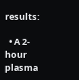results:

  • A 2-hour plasma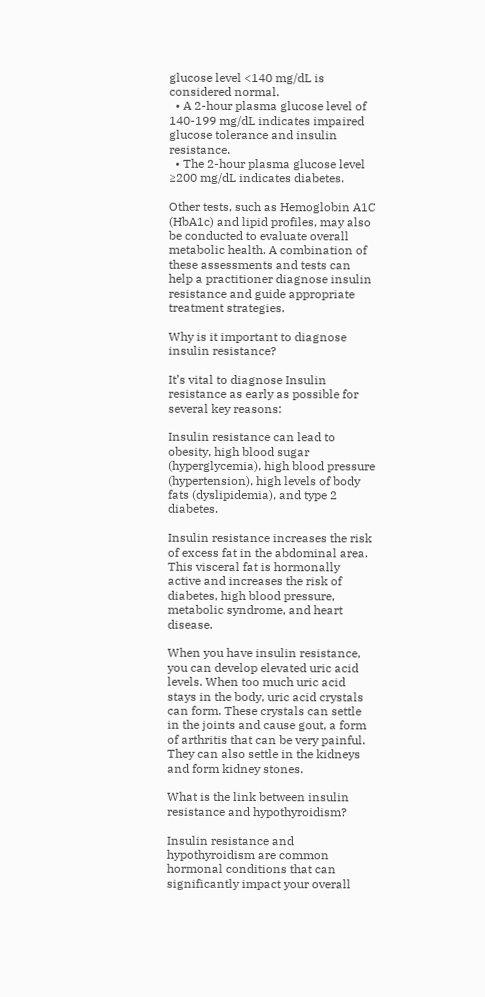glucose level <140 mg/dL is considered normal.
  • A 2-hour plasma glucose level of 140-199 mg/dL indicates impaired glucose tolerance and insulin resistance.
  • The 2-hour plasma glucose level ≥200 mg/dL indicates diabetes.

Other tests, such as Hemoglobin A1C (HbA1c) and lipid profiles, may also be conducted to evaluate overall metabolic health. A combination of these assessments and tests can help a practitioner diagnose insulin resistance and guide appropriate treatment strategies.

Why is it important to diagnose insulin resistance?

It’s vital to diagnose Insulin resistance as early as possible for several key reasons:

Insulin resistance can lead to obesity, high blood sugar (hyperglycemia), high blood pressure (hypertension), high levels of body fats (dyslipidemia), and type 2 diabetes.

Insulin resistance increases the risk of excess fat in the abdominal area. This visceral fat is hormonally active and increases the risk of diabetes, high blood pressure, metabolic syndrome, and heart disease.

When you have insulin resistance, you can develop elevated uric acid levels. When too much uric acid stays in the body, uric acid crystals can form. These crystals can settle in the joints and cause gout, a form of arthritis that can be very painful. They can also settle in the kidneys and form kidney stones.

What is the link between insulin resistance and hypothyroidism?

Insulin resistance and hypothyroidism are common hormonal conditions that can significantly impact your overall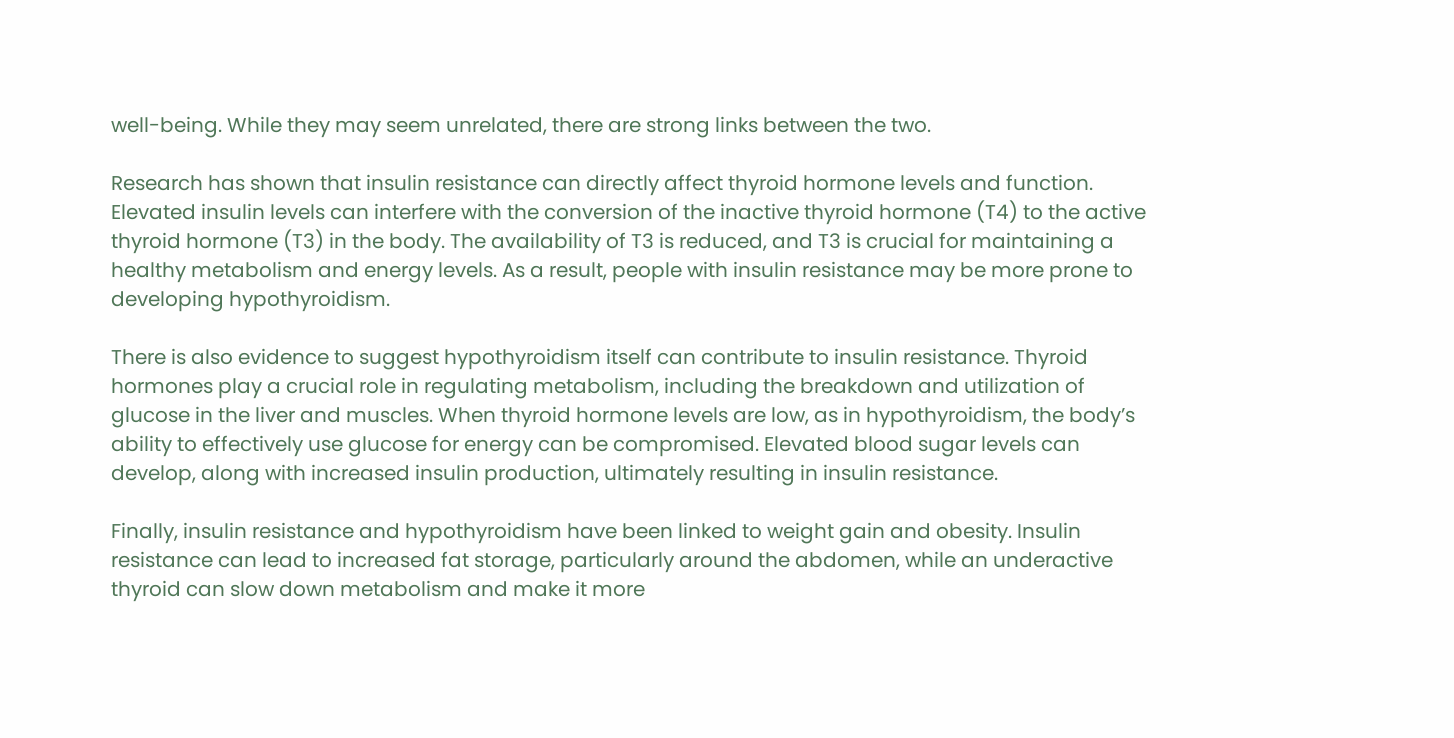well-being. While they may seem unrelated, there are strong links between the two.

Research has shown that insulin resistance can directly affect thyroid hormone levels and function. Elevated insulin levels can interfere with the conversion of the inactive thyroid hormone (T4) to the active thyroid hormone (T3) in the body. The availability of T3 is reduced, and T3 is crucial for maintaining a healthy metabolism and energy levels. As a result, people with insulin resistance may be more prone to developing hypothyroidism.

There is also evidence to suggest hypothyroidism itself can contribute to insulin resistance. Thyroid hormones play a crucial role in regulating metabolism, including the breakdown and utilization of glucose in the liver and muscles. When thyroid hormone levels are low, as in hypothyroidism, the body’s ability to effectively use glucose for energy can be compromised. Elevated blood sugar levels can develop, along with increased insulin production, ultimately resulting in insulin resistance.

Finally, insulin resistance and hypothyroidism have been linked to weight gain and obesity. Insulin resistance can lead to increased fat storage, particularly around the abdomen, while an underactive thyroid can slow down metabolism and make it more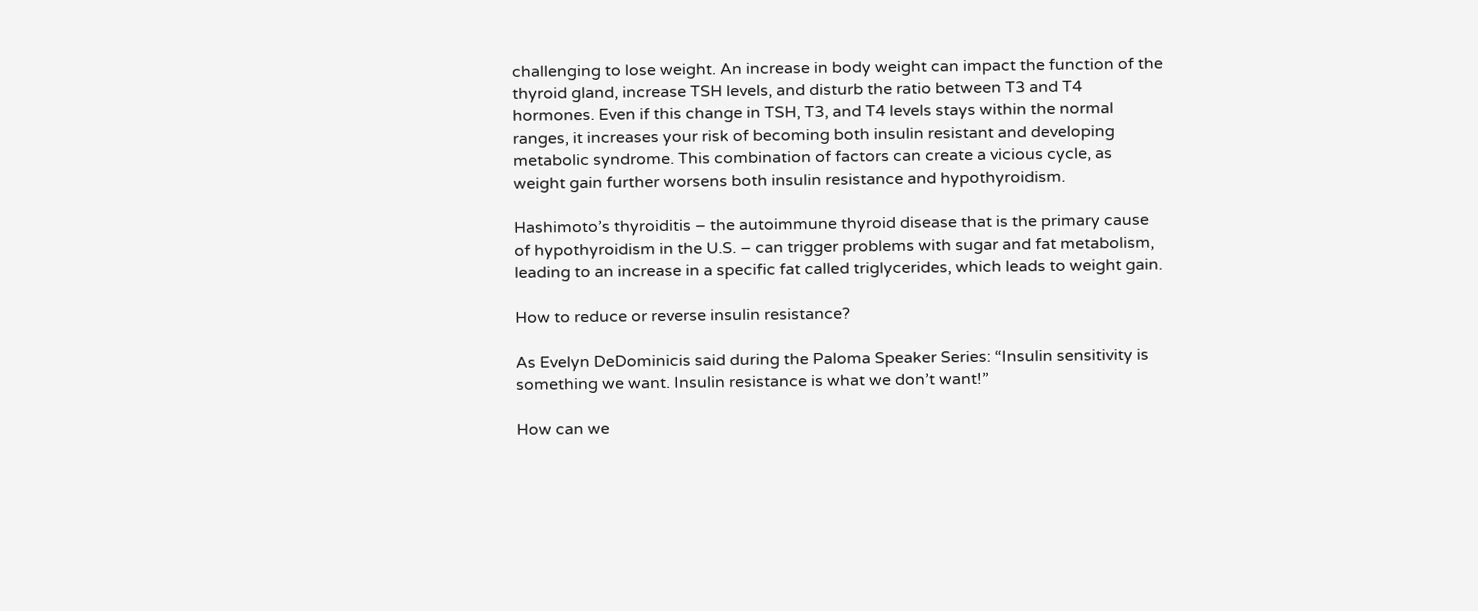challenging to lose weight. An increase in body weight can impact the function of the thyroid gland, increase TSH levels, and disturb the ratio between T3 and T4 hormones. Even if this change in TSH, T3, and T4 levels stays within the normal ranges, it increases your risk of becoming both insulin resistant and developing metabolic syndrome. This combination of factors can create a vicious cycle, as weight gain further worsens both insulin resistance and hypothyroidism.

Hashimoto’s thyroiditis – the autoimmune thyroid disease that is the primary cause of hypothyroidism in the U.S. – can trigger problems with sugar and fat metabolism, leading to an increase in a specific fat called triglycerides, which leads to weight gain.

How to reduce or reverse insulin resistance?

As Evelyn DeDominicis said during the Paloma Speaker Series: “Insulin sensitivity is something we want. Insulin resistance is what we don’t want!”

How can we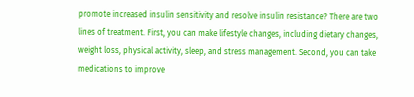promote increased insulin sensitivity and resolve insulin resistance? There are two lines of treatment. First, you can make lifestyle changes, including dietary changes, weight loss, physical activity, sleep, and stress management. Second, you can take medications to improve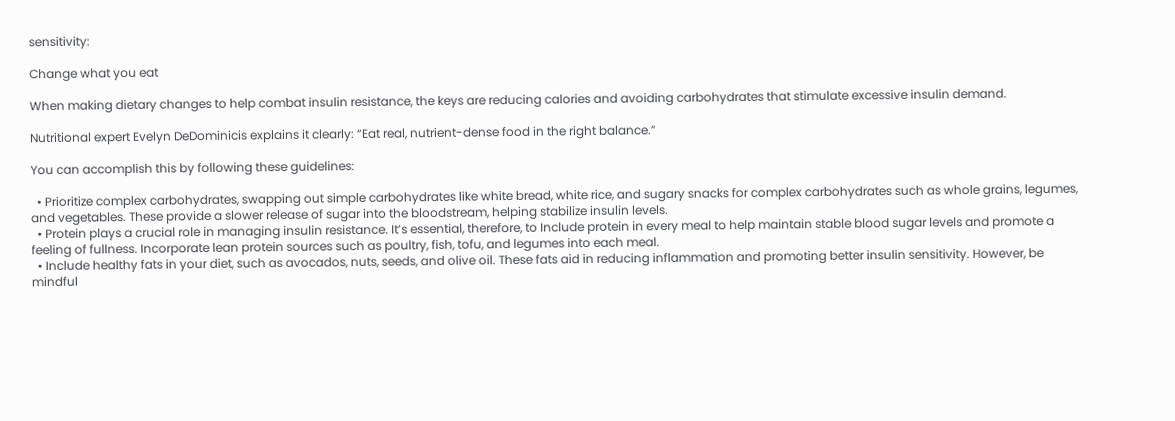sensitivity:

Change what you eat

When making dietary changes to help combat insulin resistance, the keys are reducing calories and avoiding carbohydrates that stimulate excessive insulin demand.

Nutritional expert Evelyn DeDominicis explains it clearly: “Eat real, nutrient-dense food in the right balance.”

You can accomplish this by following these guidelines:

  • Prioritize complex carbohydrates, swapping out simple carbohydrates like white bread, white rice, and sugary snacks for complex carbohydrates such as whole grains, legumes, and vegetables. These provide a slower release of sugar into the bloodstream, helping stabilize insulin levels.
  • Protein plays a crucial role in managing insulin resistance. It’s essential, therefore, to Include protein in every meal to help maintain stable blood sugar levels and promote a feeling of fullness. Incorporate lean protein sources such as poultry, fish, tofu, and legumes into each meal.
  • Include healthy fats in your diet, such as avocados, nuts, seeds, and olive oil. These fats aid in reducing inflammation and promoting better insulin sensitivity. However, be mindful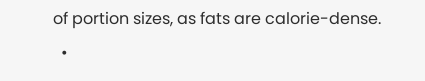of portion sizes, as fats are calorie-dense.
  •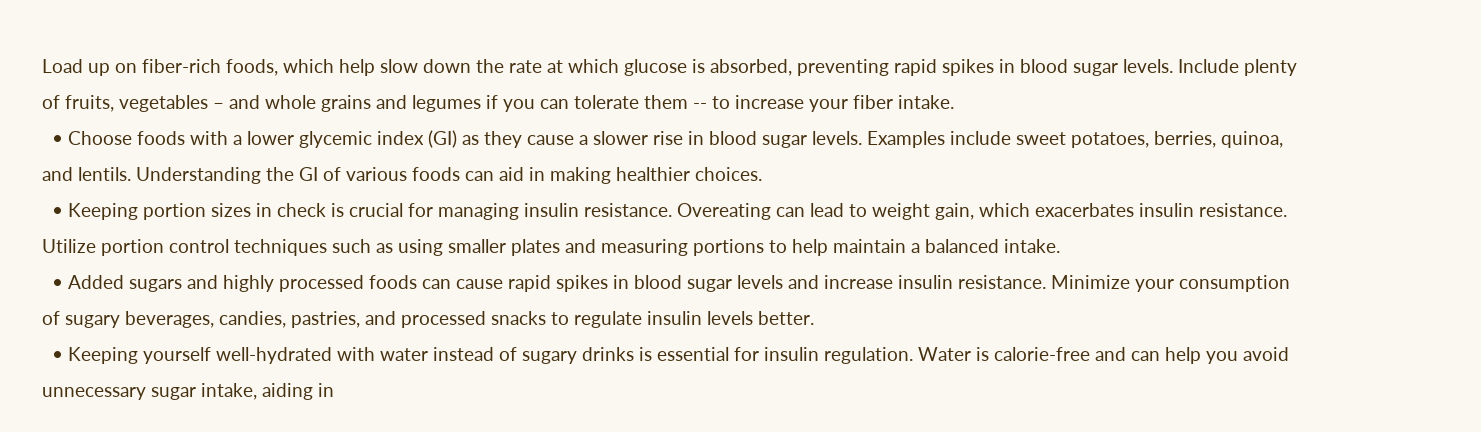Load up on fiber-rich foods, which help slow down the rate at which glucose is absorbed, preventing rapid spikes in blood sugar levels. Include plenty of fruits, vegetables – and whole grains and legumes if you can tolerate them -- to increase your fiber intake.
  • Choose foods with a lower glycemic index (GI) as they cause a slower rise in blood sugar levels. Examples include sweet potatoes, berries, quinoa, and lentils. Understanding the GI of various foods can aid in making healthier choices.
  • Keeping portion sizes in check is crucial for managing insulin resistance. Overeating can lead to weight gain, which exacerbates insulin resistance. Utilize portion control techniques such as using smaller plates and measuring portions to help maintain a balanced intake.
  • Added sugars and highly processed foods can cause rapid spikes in blood sugar levels and increase insulin resistance. Minimize your consumption of sugary beverages, candies, pastries, and processed snacks to regulate insulin levels better.
  • Keeping yourself well-hydrated with water instead of sugary drinks is essential for insulin regulation. Water is calorie-free and can help you avoid unnecessary sugar intake, aiding in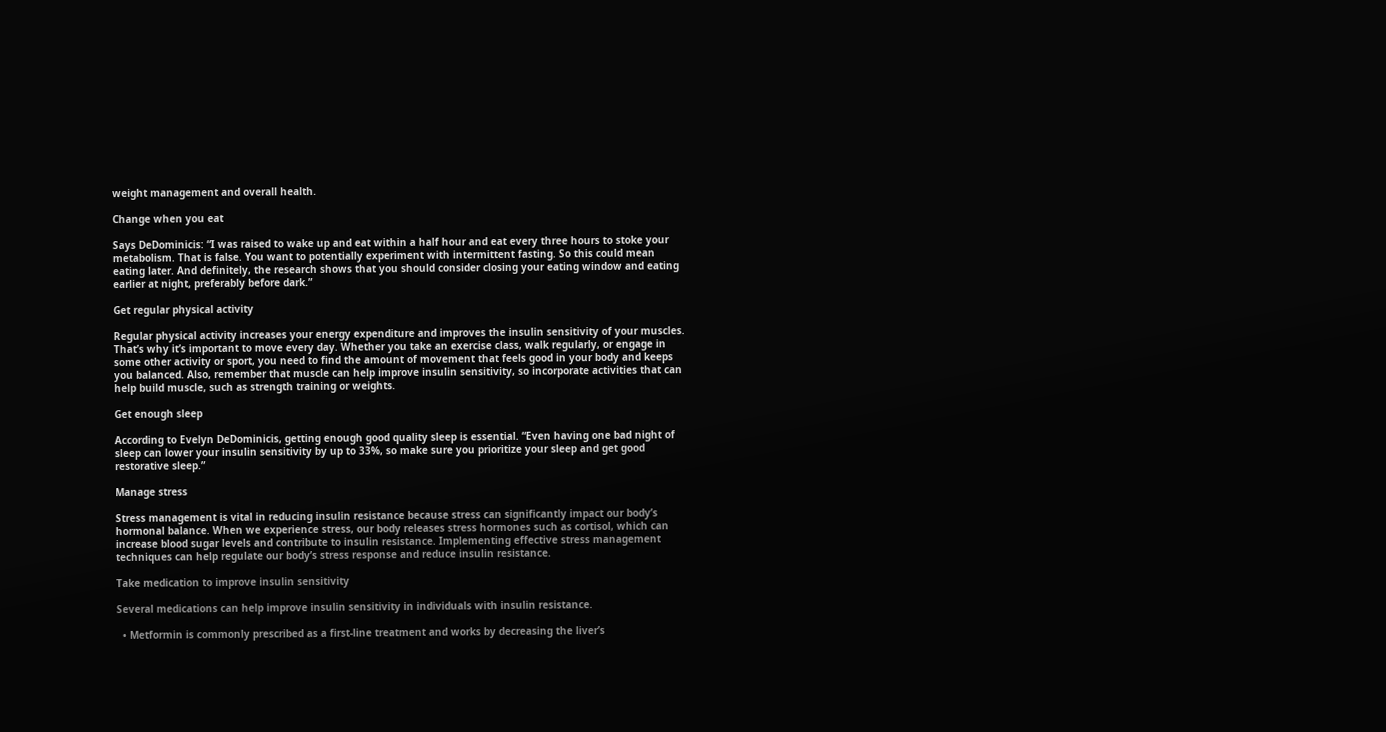weight management and overall health.

Change when you eat

Says DeDominicis: “I was raised to wake up and eat within a half hour and eat every three hours to stoke your metabolism. That is false. You want to potentially experiment with intermittent fasting. So this could mean eating later. And definitely, the research shows that you should consider closing your eating window and eating earlier at night, preferably before dark.”

Get regular physical activity

Regular physical activity increases your energy expenditure and improves the insulin sensitivity of your muscles. That’s why it’s important to move every day. Whether you take an exercise class, walk regularly, or engage in some other activity or sport, you need to find the amount of movement that feels good in your body and keeps you balanced. Also, remember that muscle can help improve insulin sensitivity, so incorporate activities that can help build muscle, such as strength training or weights.

Get enough sleep

According to Evelyn DeDominicis, getting enough good quality sleep is essential. “Even having one bad night of sleep can lower your insulin sensitivity by up to 33%, so make sure you prioritize your sleep and get good restorative sleep.”

Manage stress

Stress management is vital in reducing insulin resistance because stress can significantly impact our body’s hormonal balance. When we experience stress, our body releases stress hormones such as cortisol, which can increase blood sugar levels and contribute to insulin resistance. Implementing effective stress management techniques can help regulate our body’s stress response and reduce insulin resistance.

Take medication to improve insulin sensitivity

Several medications can help improve insulin sensitivity in individuals with insulin resistance.

  • Metformin is commonly prescribed as a first-line treatment and works by decreasing the liver’s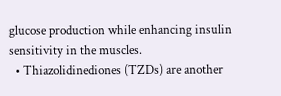glucose production while enhancing insulin sensitivity in the muscles.
  • Thiazolidinediones (TZDs) are another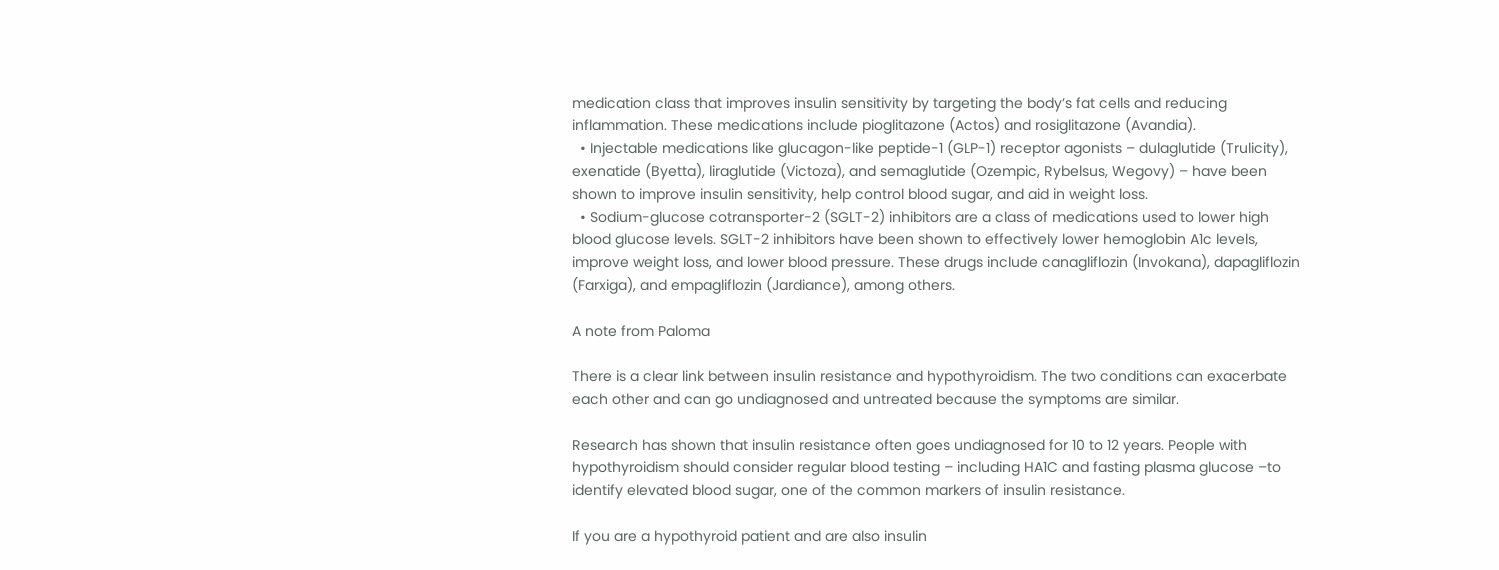medication class that improves insulin sensitivity by targeting the body’s fat cells and reducing inflammation. These medications include pioglitazone (Actos) and rosiglitazone (Avandia).
  • Injectable medications like glucagon-like peptide-1 (GLP-1) receptor agonists – dulaglutide (Trulicity), exenatide (Byetta), liraglutide (Victoza), and semaglutide (Ozempic, Rybelsus, Wegovy) – have been shown to improve insulin sensitivity, help control blood sugar, and aid in weight loss.
  • Sodium-glucose cotransporter-2 (SGLT-2) inhibitors are a class of medications used to lower high blood glucose levels. SGLT-2 inhibitors have been shown to effectively lower hemoglobin A1c levels, improve weight loss, and lower blood pressure. These drugs include canagliflozin (Invokana), dapagliflozin (Farxiga), and empagliflozin (Jardiance), among others.

A note from Paloma

There is a clear link between insulin resistance and hypothyroidism. The two conditions can exacerbate each other and can go undiagnosed and untreated because the symptoms are similar.

Research has shown that insulin resistance often goes undiagnosed for 10 to 12 years. People with hypothyroidism should consider regular blood testing – including HA1C and fasting plasma glucose –to identify elevated blood sugar, one of the common markers of insulin resistance.

If you are a hypothyroid patient and are also insulin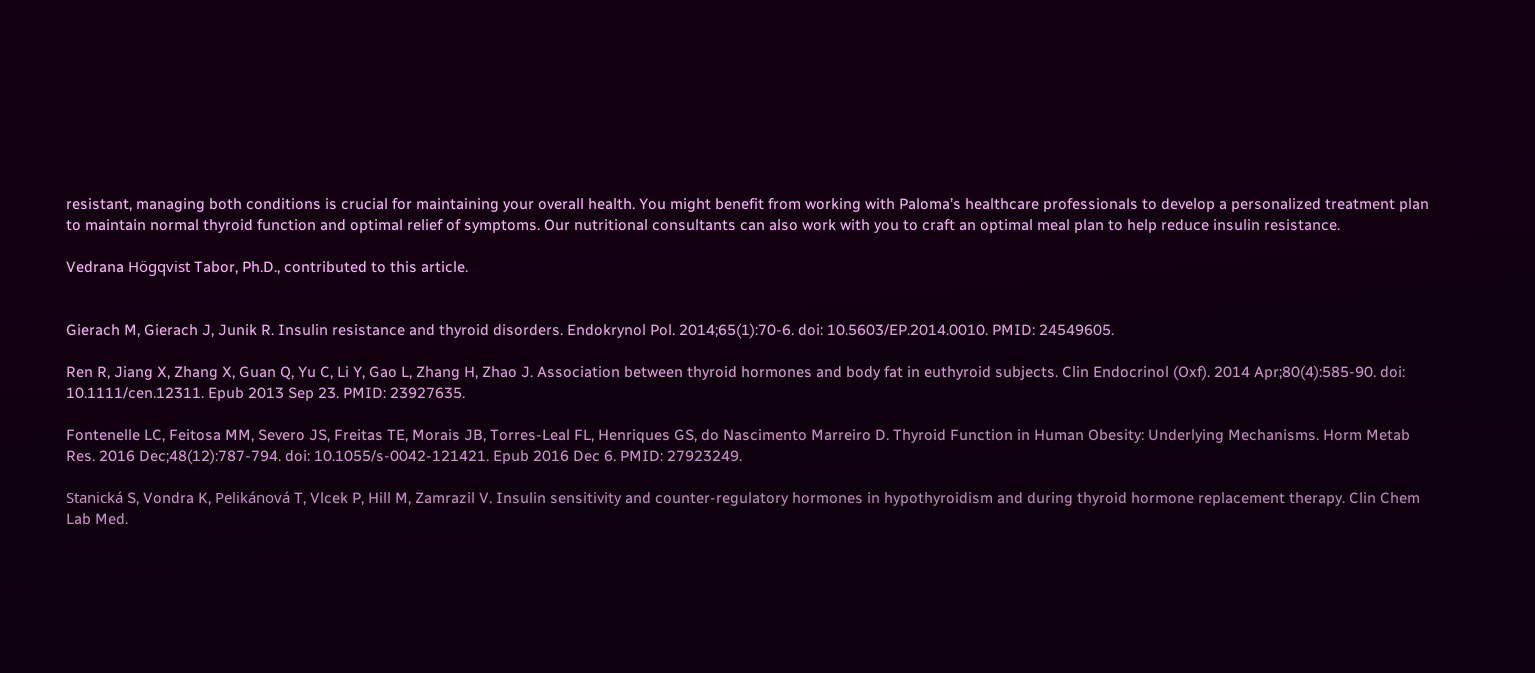resistant, managing both conditions is crucial for maintaining your overall health. You might benefit from working with Paloma’s healthcare professionals to develop a personalized treatment plan to maintain normal thyroid function and optimal relief of symptoms. Our nutritional consultants can also work with you to craft an optimal meal plan to help reduce insulin resistance.

Vedrana Högqvist Tabor, Ph.D., contributed to this article.


Gierach M, Gierach J, Junik R. Insulin resistance and thyroid disorders. Endokrynol Pol. 2014;65(1):70-6. doi: 10.5603/EP.2014.0010. PMID: 24549605.

Ren R, Jiang X, Zhang X, Guan Q, Yu C, Li Y, Gao L, Zhang H, Zhao J. Association between thyroid hormones and body fat in euthyroid subjects. Clin Endocrinol (Oxf). 2014 Apr;80(4):585-90. doi: 10.1111/cen.12311. Epub 2013 Sep 23. PMID: 23927635.

Fontenelle LC, Feitosa MM, Severo JS, Freitas TE, Morais JB, Torres-Leal FL, Henriques GS, do Nascimento Marreiro D. Thyroid Function in Human Obesity: Underlying Mechanisms. Horm Metab Res. 2016 Dec;48(12):787-794. doi: 10.1055/s-0042-121421. Epub 2016 Dec 6. PMID: 27923249.

Stanická S, Vondra K, Pelikánová T, Vlcek P, Hill M, Zamrazil V. Insulin sensitivity and counter-regulatory hormones in hypothyroidism and during thyroid hormone replacement therapy. Clin Chem Lab Med.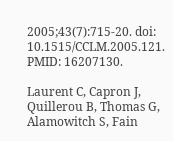2005;43(7):715-20. doi: 10.1515/CCLM.2005.121. PMID: 16207130.

Laurent C, Capron J, Quillerou B, Thomas G, Alamowitch S, Fain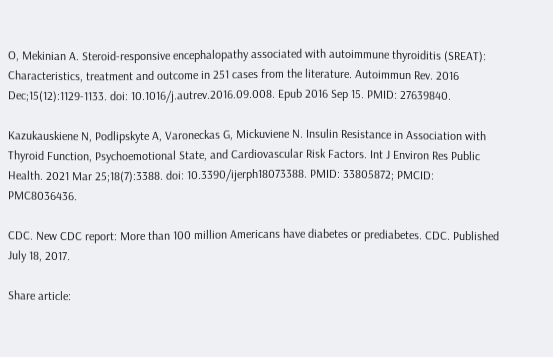O, Mekinian A. Steroid-responsive encephalopathy associated with autoimmune thyroiditis (SREAT): Characteristics, treatment and outcome in 251 cases from the literature. Autoimmun Rev. 2016 Dec;15(12):1129-1133. doi: 10.1016/j.autrev.2016.09.008. Epub 2016 Sep 15. PMID: 27639840.

Kazukauskiene N, Podlipskyte A, Varoneckas G, Mickuviene N. Insulin Resistance in Association with Thyroid Function, Psychoemotional State, and Cardiovascular Risk Factors. Int J Environ Res Public Health. 2021 Mar 25;18(7):3388. doi: 10.3390/ijerph18073388. PMID: 33805872; PMCID: PMC8036436.

CDC. New CDC report: More than 100 million Americans have diabetes or prediabetes. CDC. Published July 18, 2017.

Share article: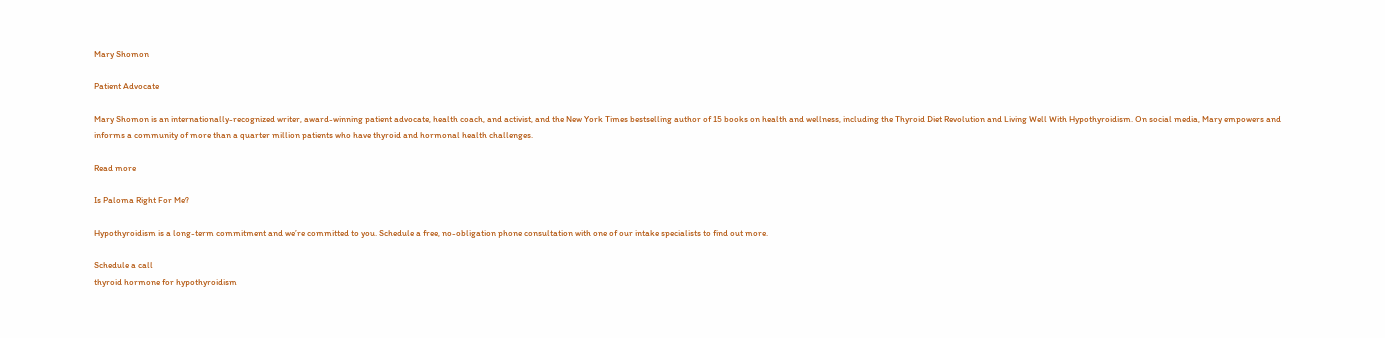Mary Shomon

Patient Advocate

Mary Shomon is an internationally-recognized writer, award-winning patient advocate, health coach, and activist, and the New York Times bestselling author of 15 books on health and wellness, including the Thyroid Diet Revolution and Living Well With Hypothyroidism. On social media, Mary empowers and informs a community of more than a quarter million patients who have thyroid and hormonal health challenges.

Read more

Is Paloma Right For Me?

Hypothyroidism is a long-term commitment and we’re committed to you. Schedule a free, no-obligation phone consultation with one of our intake specialists to find out more.

Schedule a call
thyroid hormone for hypothyroidism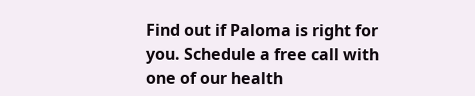Find out if Paloma is right for you. Schedule a free call with one of our health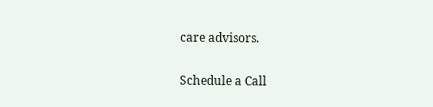care advisors.

Schedule a Call